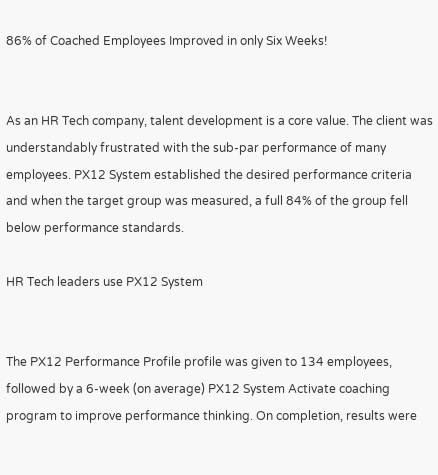86% of Coached Employees Improved in only Six Weeks!


As an HR Tech company, talent development is a core value. The client was understandably frustrated with the sub-par performance of many employees. PX12 System established the desired performance criteria and when the target group was measured, a full 84% of the group fell below performance standards.

HR Tech leaders use PX12 System


The PX12 Performance Profile profile was given to 134 employees, followed by a 6-week (on average) PX12 System Activate coaching program to improve performance thinking. On completion, results were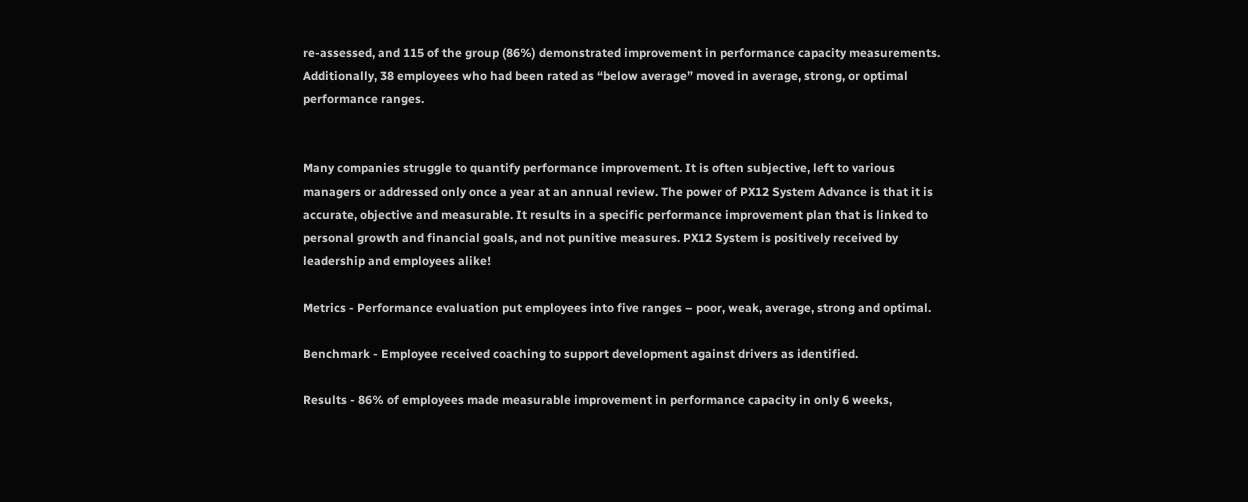re-assessed, and 115 of the group (86%) demonstrated improvement in performance capacity measurements. Additionally, 38 employees who had been rated as “below average” moved in average, strong, or optimal performance ranges.


Many companies struggle to quantify performance improvement. It is often subjective, left to various managers or addressed only once a year at an annual review. The power of PX12 System Advance is that it is accurate, objective and measurable. It results in a specific performance improvement plan that is linked to personal growth and financial goals, and not punitive measures. PX12 System is positively received by leadership and employees alike!

Metrics - Performance evaluation put employees into five ranges – poor, weak, average, strong and optimal.

Benchmark - Employee received coaching to support development against drivers as identified.

Results - 86% of employees made measurable improvement in performance capacity in only 6 weeks,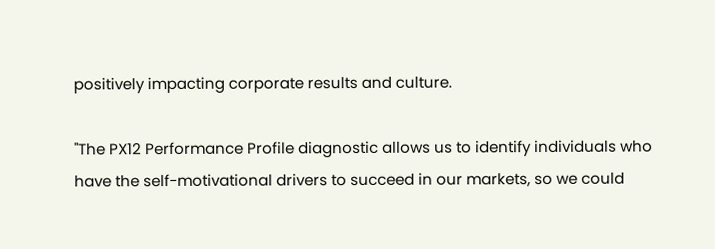positively impacting corporate results and culture.

"The PX12 Performance Profile diagnostic allows us to identify individuals who have the self-motivational drivers to succeed in our markets, so we could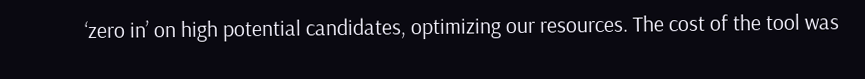‘zero in’ on high potential candidates, optimizing our resources. The cost of the tool was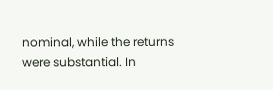nominal, while the returns were substantial. In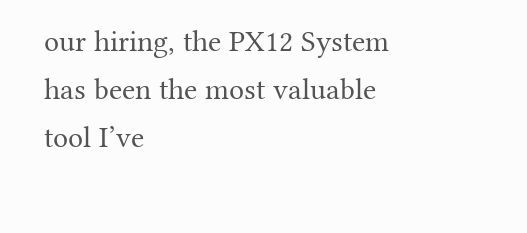our hiring, the PX12 System has been the most valuable tool I’ve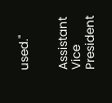used."


Assistant Vice President